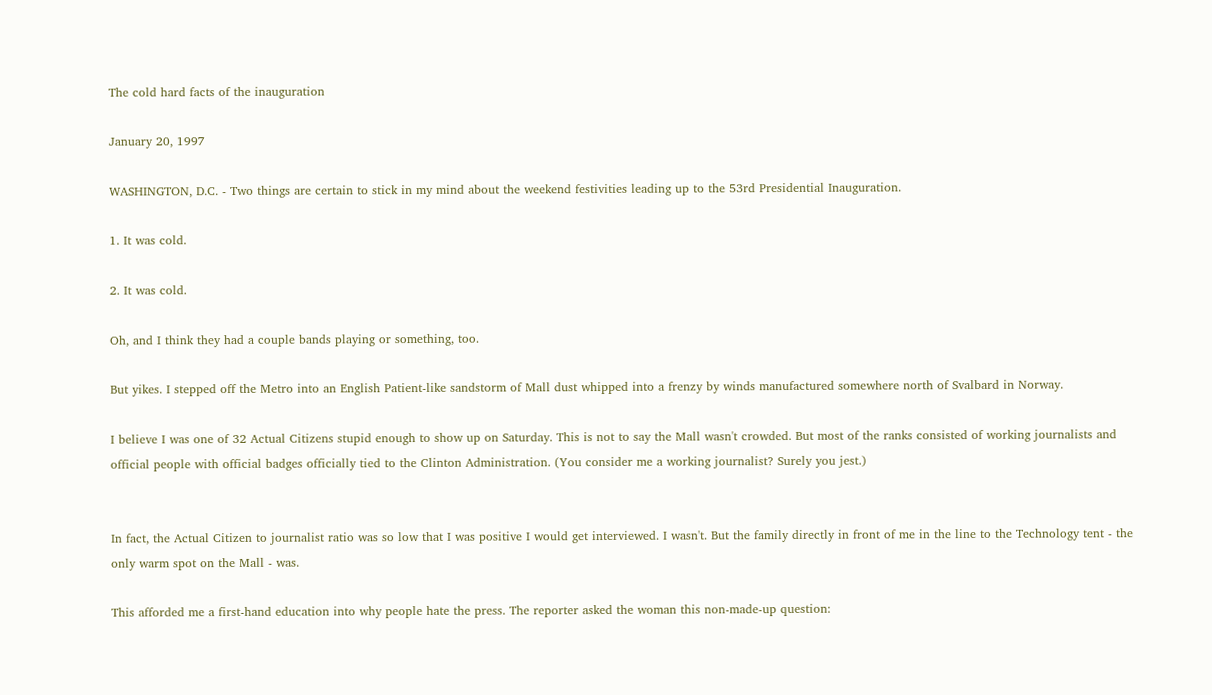The cold hard facts of the inauguration

January 20, 1997

WASHINGTON, D.C. - Two things are certain to stick in my mind about the weekend festivities leading up to the 53rd Presidential Inauguration.

1. It was cold.

2. It was cold.

Oh, and I think they had a couple bands playing or something, too.

But yikes. I stepped off the Metro into an English Patient-like sandstorm of Mall dust whipped into a frenzy by winds manufactured somewhere north of Svalbard in Norway.

I believe I was one of 32 Actual Citizens stupid enough to show up on Saturday. This is not to say the Mall wasn't crowded. But most of the ranks consisted of working journalists and official people with official badges officially tied to the Clinton Administration. (You consider me a working journalist? Surely you jest.)


In fact, the Actual Citizen to journalist ratio was so low that I was positive I would get interviewed. I wasn't. But the family directly in front of me in the line to the Technology tent - the only warm spot on the Mall - was.

This afforded me a first-hand education into why people hate the press. The reporter asked the woman this non-made-up question: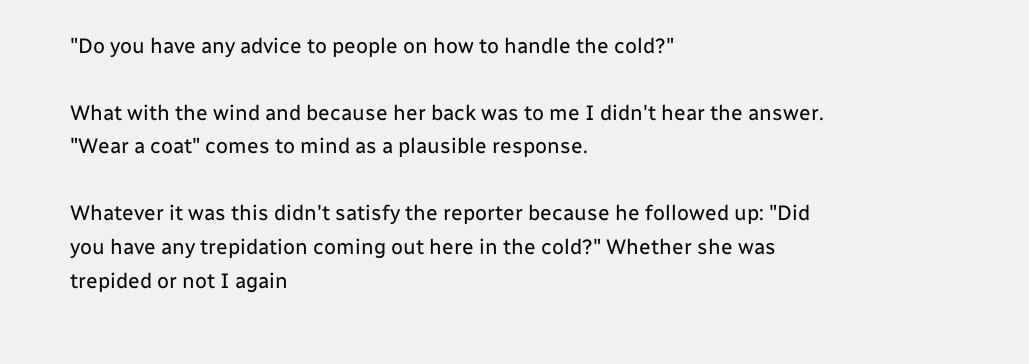"Do you have any advice to people on how to handle the cold?"

What with the wind and because her back was to me I didn't hear the answer. "Wear a coat" comes to mind as a plausible response.

Whatever it was this didn't satisfy the reporter because he followed up: "Did you have any trepidation coming out here in the cold?" Whether she was trepided or not I again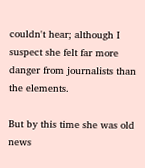couldn't hear; although I suspect she felt far more danger from journalists than the elements.

But by this time she was old news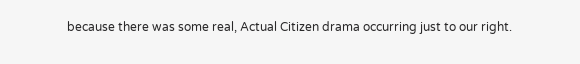because there was some real, Actual Citizen drama occurring just to our right.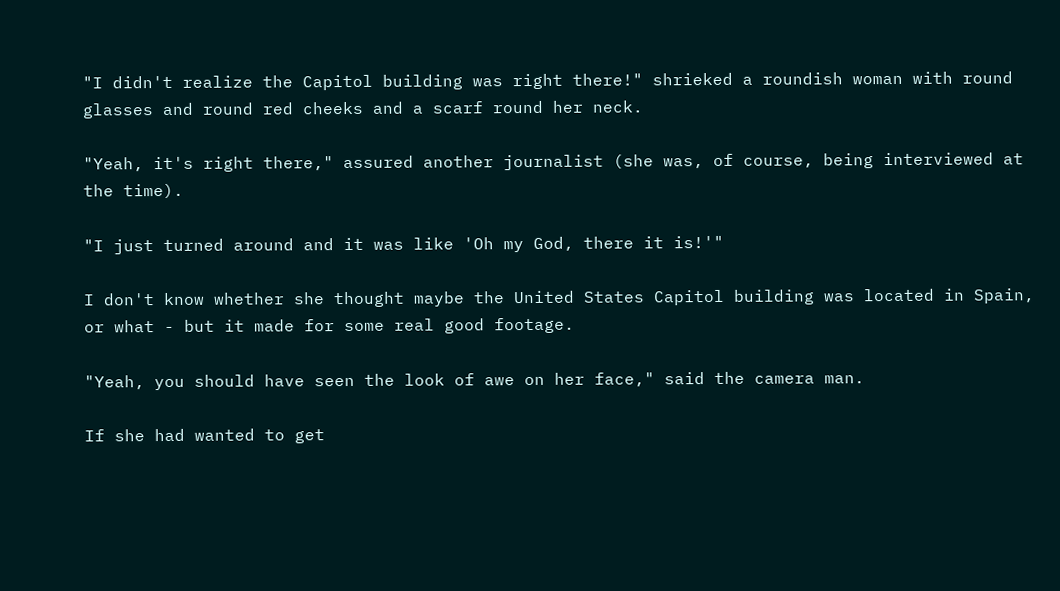"I didn't realize the Capitol building was right there!" shrieked a roundish woman with round glasses and round red cheeks and a scarf round her neck.

"Yeah, it's right there," assured another journalist (she was, of course, being interviewed at the time).

"I just turned around and it was like 'Oh my God, there it is!'"

I don't know whether she thought maybe the United States Capitol building was located in Spain, or what - but it made for some real good footage.

"Yeah, you should have seen the look of awe on her face," said the camera man.

If she had wanted to get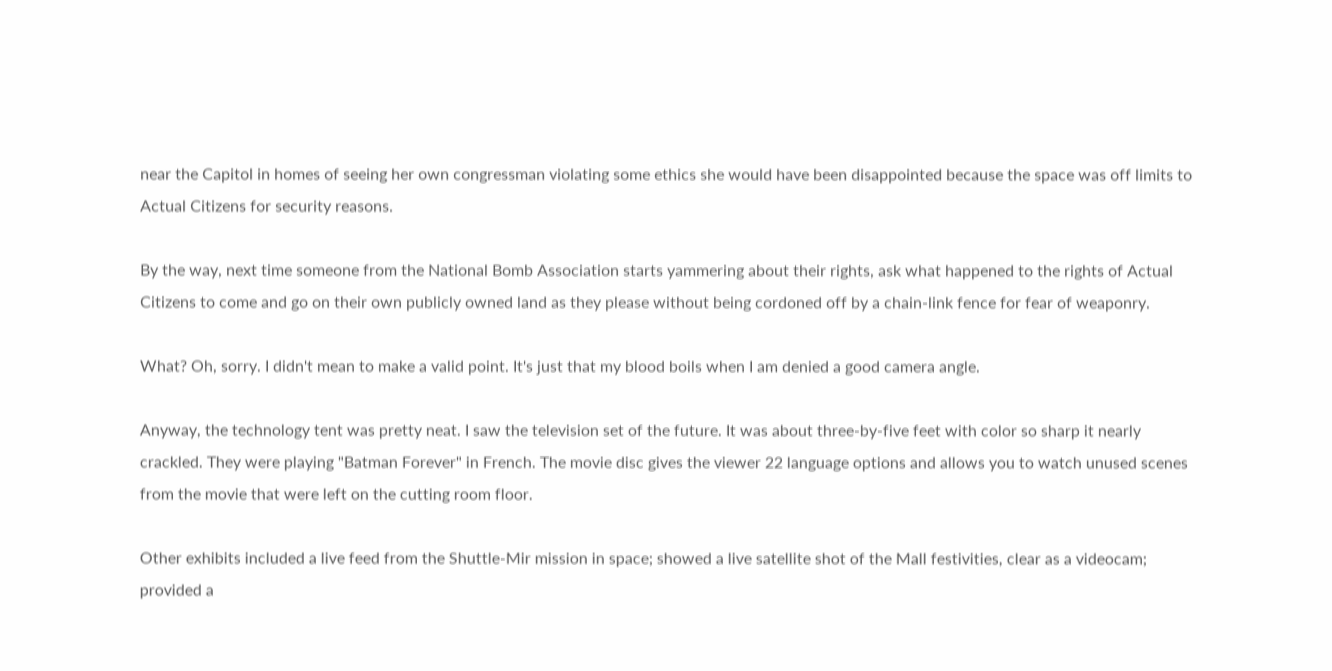near the Capitol in homes of seeing her own congressman violating some ethics she would have been disappointed because the space was off limits to Actual Citizens for security reasons.

By the way, next time someone from the National Bomb Association starts yammering about their rights, ask what happened to the rights of Actual Citizens to come and go on their own publicly owned land as they please without being cordoned off by a chain-link fence for fear of weaponry.

What? Oh, sorry. I didn't mean to make a valid point. It's just that my blood boils when I am denied a good camera angle.

Anyway, the technology tent was pretty neat. I saw the television set of the future. It was about three-by-five feet with color so sharp it nearly crackled. They were playing "Batman Forever" in French. The movie disc gives the viewer 22 language options and allows you to watch unused scenes from the movie that were left on the cutting room floor.

Other exhibits included a live feed from the Shuttle-Mir mission in space; showed a live satellite shot of the Mall festivities, clear as a videocam; provided a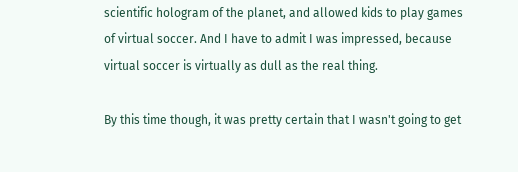scientific hologram of the planet, and allowed kids to play games of virtual soccer. And I have to admit I was impressed, because virtual soccer is virtually as dull as the real thing.

By this time though, it was pretty certain that I wasn't going to get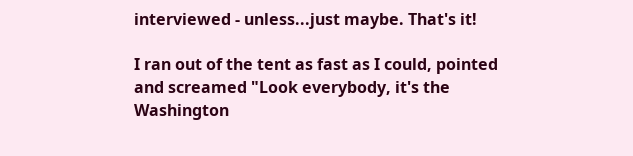interviewed - unless...just maybe. That's it!

I ran out of the tent as fast as I could, pointed and screamed "Look everybody, it's the Washington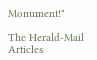Monument!"

The Herald-Mail Articles